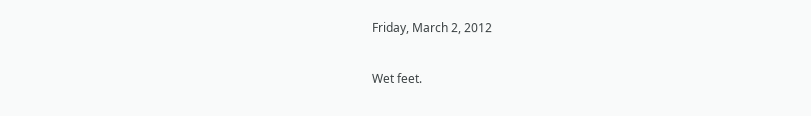Friday, March 2, 2012

Wet feet.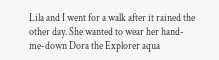Lila and I went for a walk after it rained the other day. She wanted to wear her hand-me-down Dora the Explorer aqua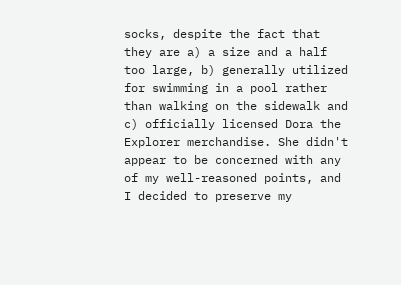socks, despite the fact that they are a) a size and a half too large, b) generally utilized for swimming in a pool rather than walking on the sidewalk and c) officially licensed Dora the Explorer merchandise. She didn't appear to be concerned with any of my well-reasoned points, and I decided to preserve my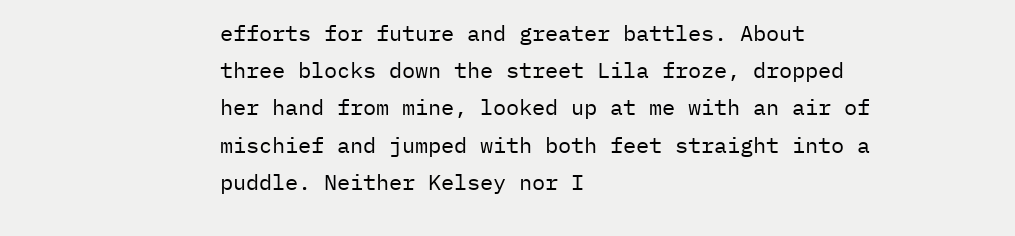efforts for future and greater battles. About three blocks down the street Lila froze, dropped her hand from mine, looked up at me with an air of mischief and jumped with both feet straight into a puddle. Neither Kelsey nor I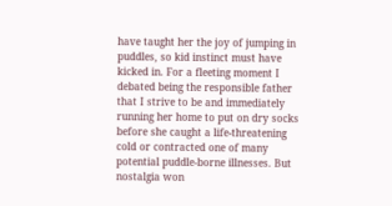have taught her the joy of jumping in puddles, so kid instinct must have kicked in. For a fleeting moment I debated being the responsible father that I strive to be and immediately running her home to put on dry socks before she caught a life-threatening cold or contracted one of many potential puddle-borne illnesses. But nostalgia won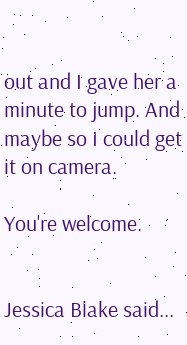out and I gave her a minute to jump. And maybe so I could get it on camera.

You're welcome.


Jessica Blake said...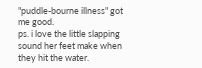"puddle-bourne illness" got me good.
ps. i love the little slapping sound her feet make when they hit the water.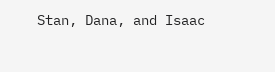Stan, Dana, and Isaac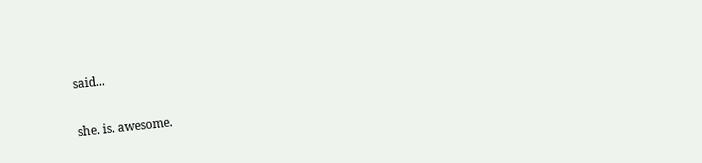said...

she. is. awesome.